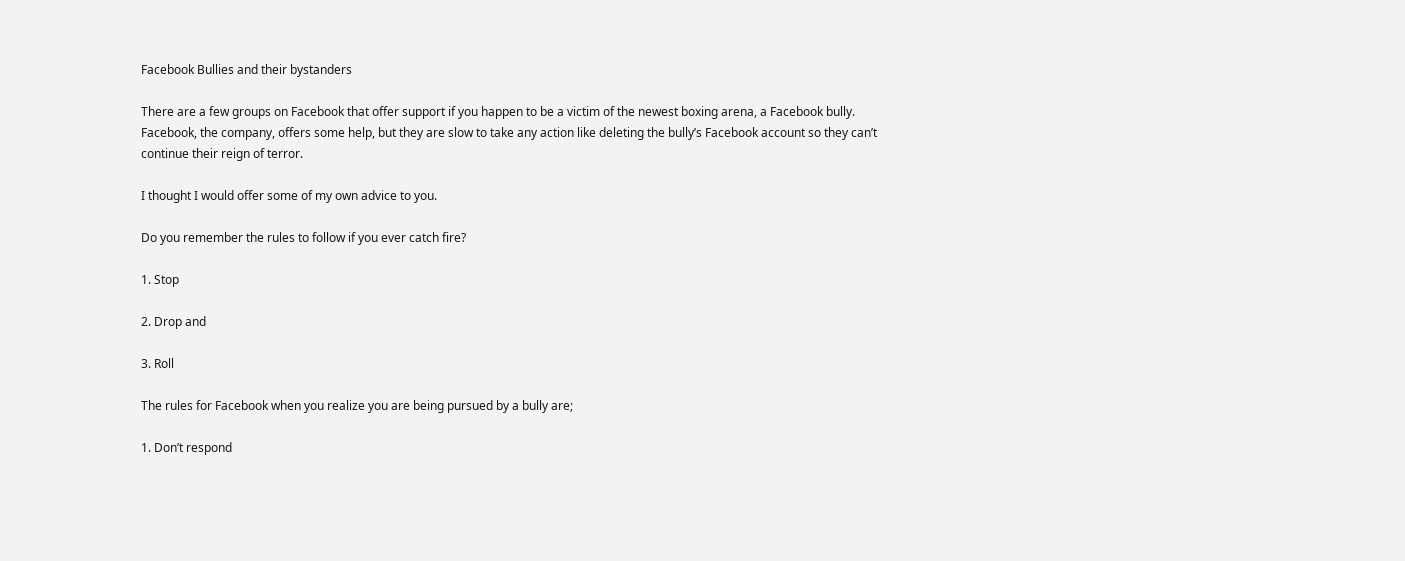Facebook Bullies and their bystanders

There are a few groups on Facebook that offer support if you happen to be a victim of the newest boxing arena, a Facebook bully. Facebook, the company, offers some help, but they are slow to take any action like deleting the bully’s Facebook account so they can’t continue their reign of terror.

I thought I would offer some of my own advice to you.

Do you remember the rules to follow if you ever catch fire?

1. Stop

2. Drop and

3. Roll

The rules for Facebook when you realize you are being pursued by a bully are;

1. Don’t respond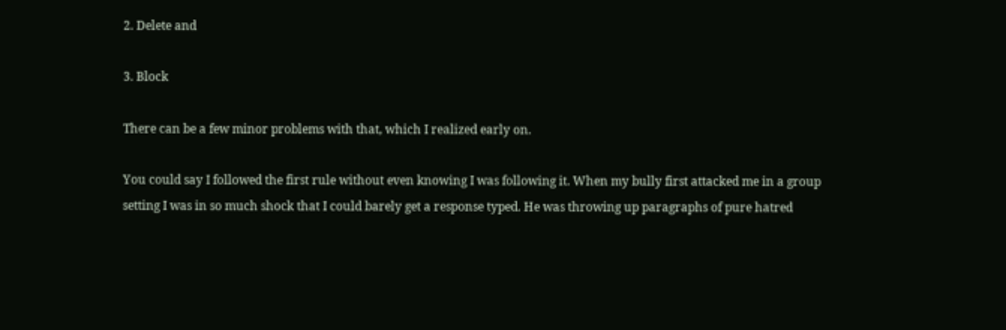2. Delete and

3. Block

There can be a few minor problems with that, which I realized early on.

You could say I followed the first rule without even knowing I was following it. When my bully first attacked me in a group setting I was in so much shock that I could barely get a response typed. He was throwing up paragraphs of pure hatred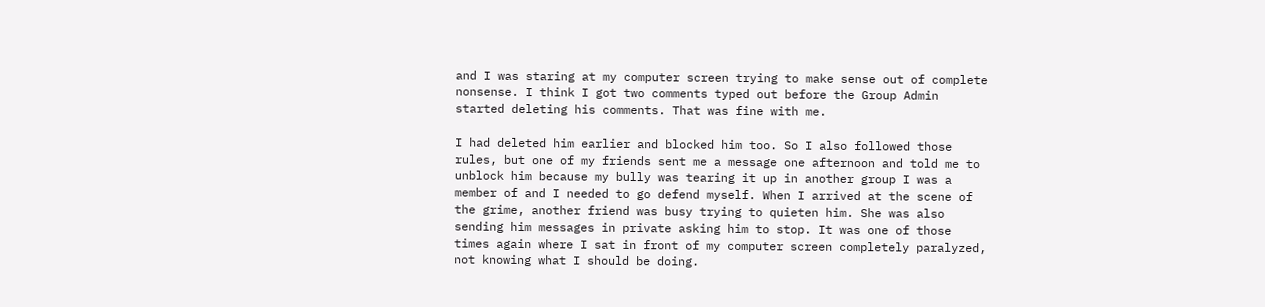and I was staring at my computer screen trying to make sense out of complete nonsense. I think I got two comments typed out before the Group Admin started deleting his comments. That was fine with me.

I had deleted him earlier and blocked him too. So I also followed those rules, but one of my friends sent me a message one afternoon and told me to unblock him because my bully was tearing it up in another group I was a member of and I needed to go defend myself. When I arrived at the scene of the grime, another friend was busy trying to quieten him. She was also sending him messages in private asking him to stop. It was one of those times again where I sat in front of my computer screen completely paralyzed, not knowing what I should be doing.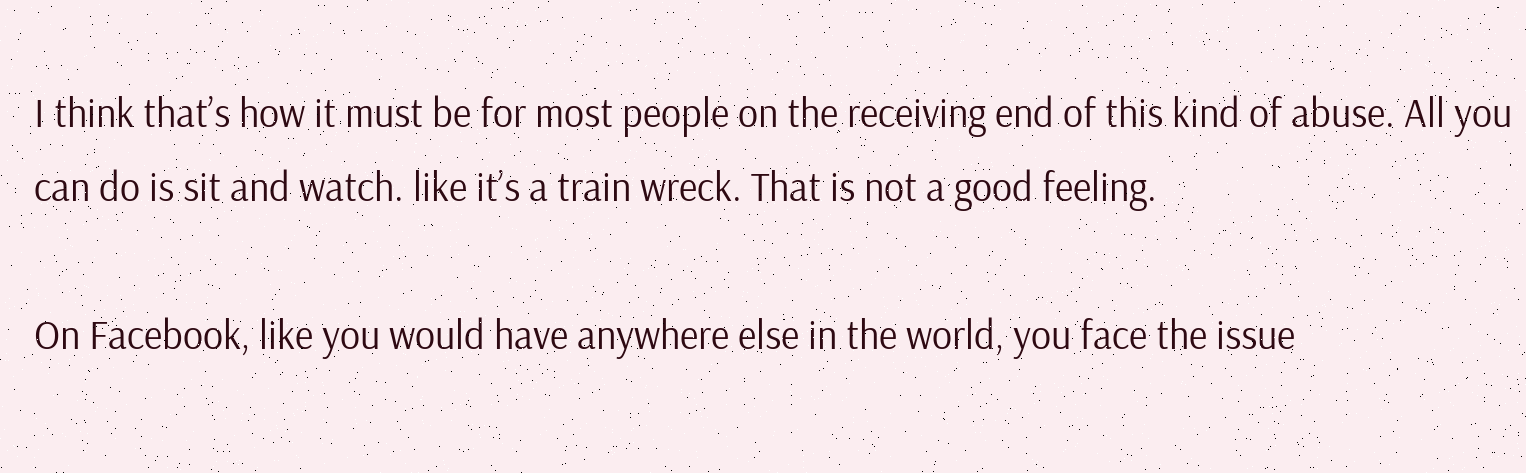I think that’s how it must be for most people on the receiving end of this kind of abuse. All you can do is sit and watch. like it’s a train wreck. That is not a good feeling.

On Facebook, like you would have anywhere else in the world, you face the issue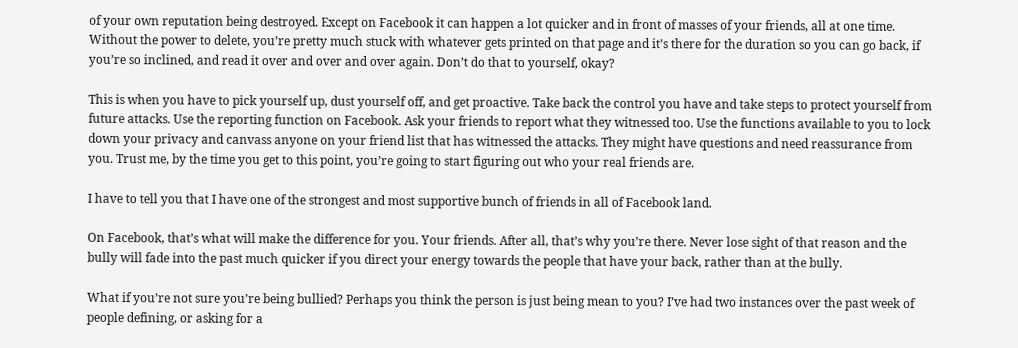of your own reputation being destroyed. Except on Facebook it can happen a lot quicker and in front of masses of your friends, all at one time. Without the power to delete, you’re pretty much stuck with whatever gets printed on that page and it’s there for the duration so you can go back, if you’re so inclined, and read it over and over and over again. Don’t do that to yourself, okay?

This is when you have to pick yourself up, dust yourself off, and get proactive. Take back the control you have and take steps to protect yourself from future attacks. Use the reporting function on Facebook. Ask your friends to report what they witnessed too. Use the functions available to you to lock down your privacy and canvass anyone on your friend list that has witnessed the attacks. They might have questions and need reassurance from you. Trust me, by the time you get to this point, you’re going to start figuring out who your real friends are.

I have to tell you that I have one of the strongest and most supportive bunch of friends in all of Facebook land.

On Facebook, that’s what will make the difference for you. Your friends. After all, that’s why you’re there. Never lose sight of that reason and the bully will fade into the past much quicker if you direct your energy towards the people that have your back, rather than at the bully.

What if you’re not sure you’re being bullied? Perhaps you think the person is just being mean to you? I’ve had two instances over the past week of people defining, or asking for a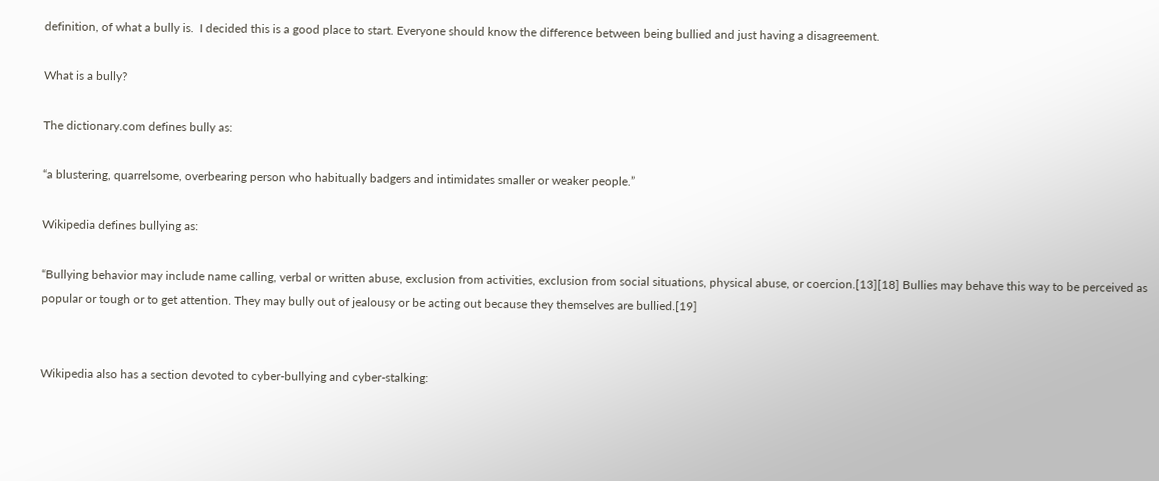definition, of what a bully is.  I decided this is a good place to start. Everyone should know the difference between being bullied and just having a disagreement.

What is a bully?

The dictionary.com defines bully as:

“a blustering, quarrelsome, overbearing person who habitually badgers and intimidates smaller or weaker people.”

Wikipedia defines bullying as:

“Bullying behavior may include name calling, verbal or written abuse, exclusion from activities, exclusion from social situations, physical abuse, or coercion.[13][18] Bullies may behave this way to be perceived as popular or tough or to get attention. They may bully out of jealousy or be acting out because they themselves are bullied.[19]


Wikipedia also has a section devoted to cyber-bullying and cyber-stalking: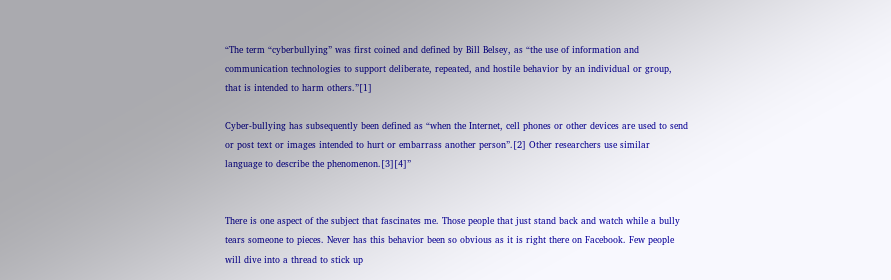“The term “cyberbullying” was first coined and defined by Bill Belsey, as “the use of information and communication technologies to support deliberate, repeated, and hostile behavior by an individual or group, that is intended to harm others.”[1]

Cyber-bullying has subsequently been defined as “when the Internet, cell phones or other devices are used to send or post text or images intended to hurt or embarrass another person”.[2] Other researchers use similar language to describe the phenomenon.[3][4]”


There is one aspect of the subject that fascinates me. Those people that just stand back and watch while a bully tears someone to pieces. Never has this behavior been so obvious as it is right there on Facebook. Few people will dive into a thread to stick up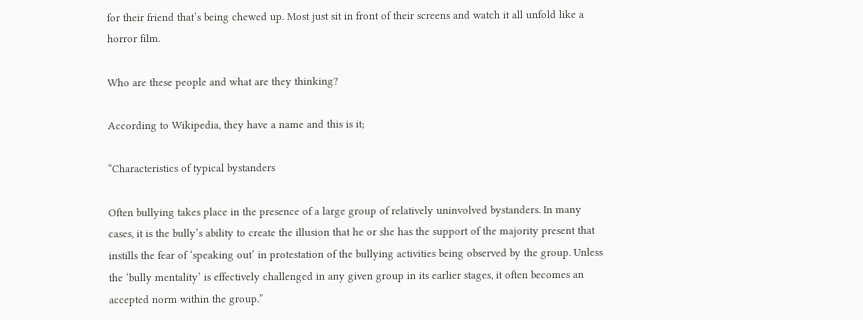for their friend that’s being chewed up. Most just sit in front of their screens and watch it all unfold like a horror film.

Who are these people and what are they thinking?

According to Wikipedia, they have a name and this is it;

“Characteristics of typical bystanders

Often bullying takes place in the presence of a large group of relatively uninvolved bystanders. In many cases, it is the bully’s ability to create the illusion that he or she has the support of the majority present that instills the fear of ‘speaking out’ in protestation of the bullying activities being observed by the group. Unless the ‘bully mentality’ is effectively challenged in any given group in its earlier stages, it often becomes an accepted norm within the group.”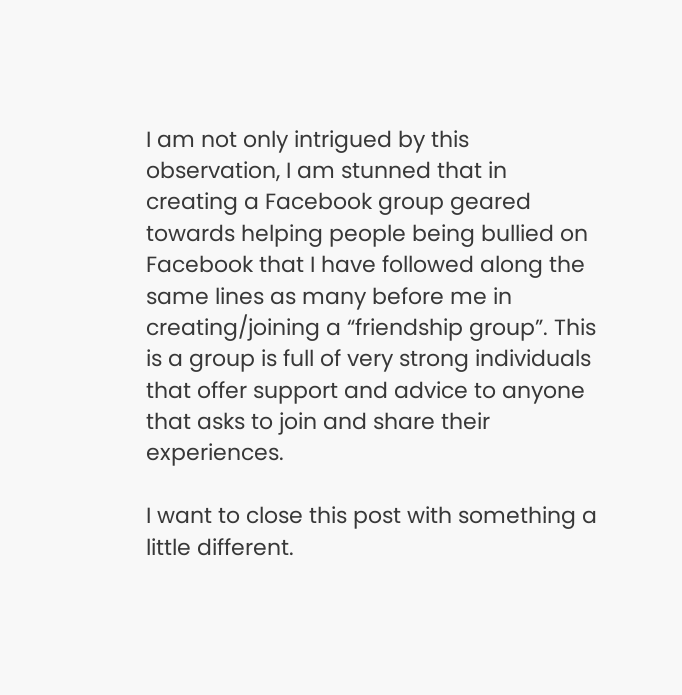I am not only intrigued by this observation, I am stunned that in creating a Facebook group geared towards helping people being bullied on Facebook that I have followed along the same lines as many before me in creating/joining a “friendship group”. This is a group is full of very strong individuals that offer support and advice to anyone that asks to join and share their experiences.

I want to close this post with something a little different.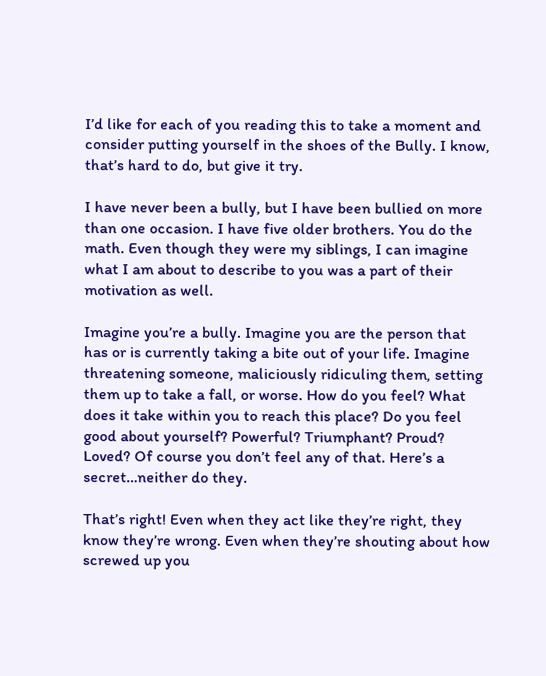I’d like for each of you reading this to take a moment and consider putting yourself in the shoes of the Bully. I know, that’s hard to do, but give it try.

I have never been a bully, but I have been bullied on more than one occasion. I have five older brothers. You do the math. Even though they were my siblings, I can imagine what I am about to describe to you was a part of their motivation as well.

Imagine you’re a bully. Imagine you are the person that has or is currently taking a bite out of your life. Imagine threatening someone, maliciously ridiculing them, setting them up to take a fall, or worse. How do you feel? What does it take within you to reach this place? Do you feel good about yourself? Powerful? Triumphant? Proud? Loved? Of course you don’t feel any of that. Here’s a secret…neither do they.

That’s right! Even when they act like they’re right, they know they’re wrong. Even when they’re shouting about how screwed up you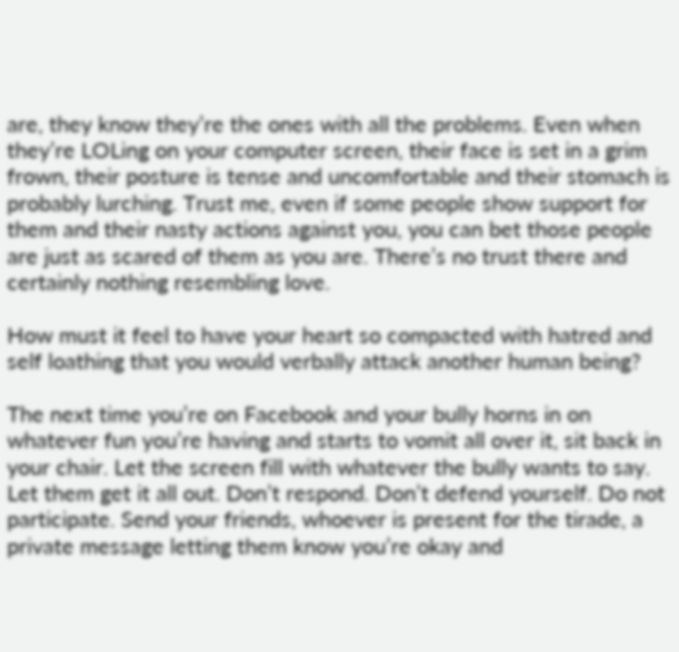are, they know they’re the ones with all the problems. Even when they’re LOLing on your computer screen, their face is set in a grim frown, their posture is tense and uncomfortable and their stomach is probably lurching. Trust me, even if some people show support for them and their nasty actions against you, you can bet those people are just as scared of them as you are. There’s no trust there and certainly nothing resembling love.

How must it feel to have your heart so compacted with hatred and self loathing that you would verbally attack another human being?

The next time you’re on Facebook and your bully horns in on whatever fun you’re having and starts to vomit all over it, sit back in your chair. Let the screen fill with whatever the bully wants to say. Let them get it all out. Don’t respond. Don’t defend yourself. Do not participate. Send your friends, whoever is present for the tirade, a private message letting them know you’re okay and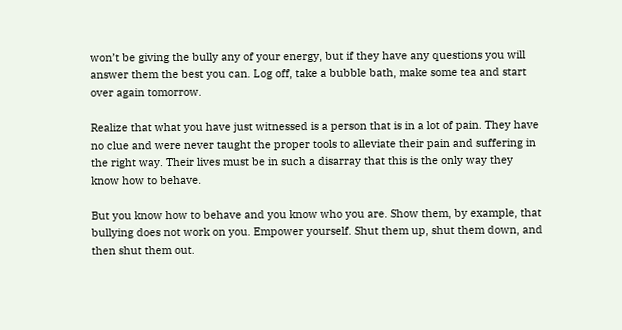won’t be giving the bully any of your energy, but if they have any questions you will answer them the best you can. Log off, take a bubble bath, make some tea and start over again tomorrow.

Realize that what you have just witnessed is a person that is in a lot of pain. They have no clue and were never taught the proper tools to alleviate their pain and suffering in the right way. Their lives must be in such a disarray that this is the only way they know how to behave.

But you know how to behave and you know who you are. Show them, by example, that bullying does not work on you. Empower yourself. Shut them up, shut them down, and then shut them out.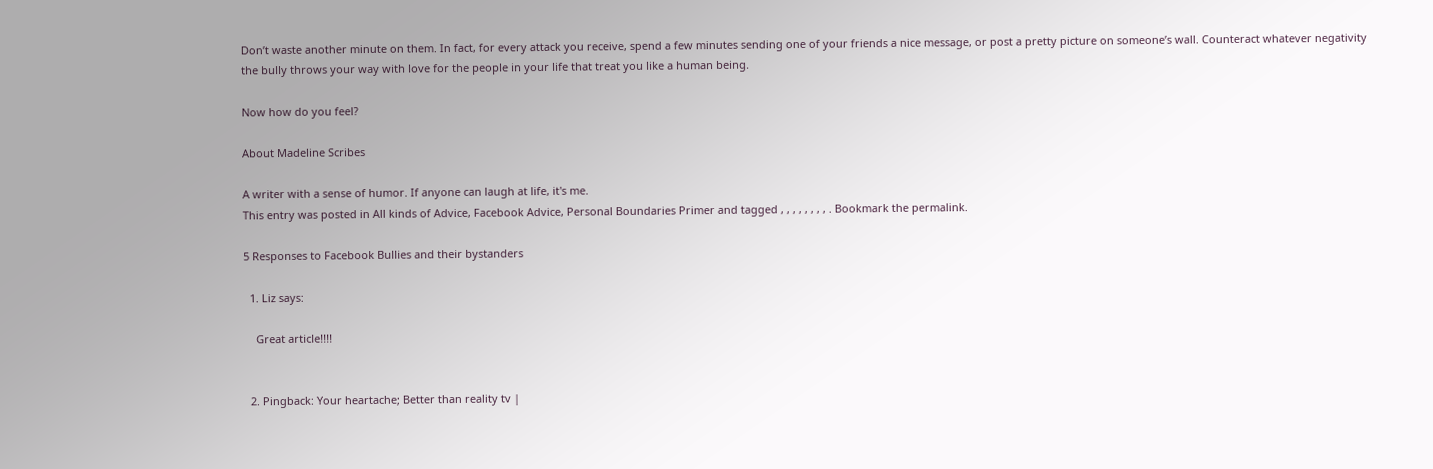Don’t waste another minute on them. In fact, for every attack you receive, spend a few minutes sending one of your friends a nice message, or post a pretty picture on someone’s wall. Counteract whatever negativity the bully throws your way with love for the people in your life that treat you like a human being.

Now how do you feel?

About Madeline Scribes

A writer with a sense of humor. If anyone can laugh at life, it's me.
This entry was posted in All kinds of Advice, Facebook Advice, Personal Boundaries Primer and tagged , , , , , , , , . Bookmark the permalink.

5 Responses to Facebook Bullies and their bystanders

  1. Liz says:

    Great article!!!!


  2. Pingback: Your heartache; Better than reality tv |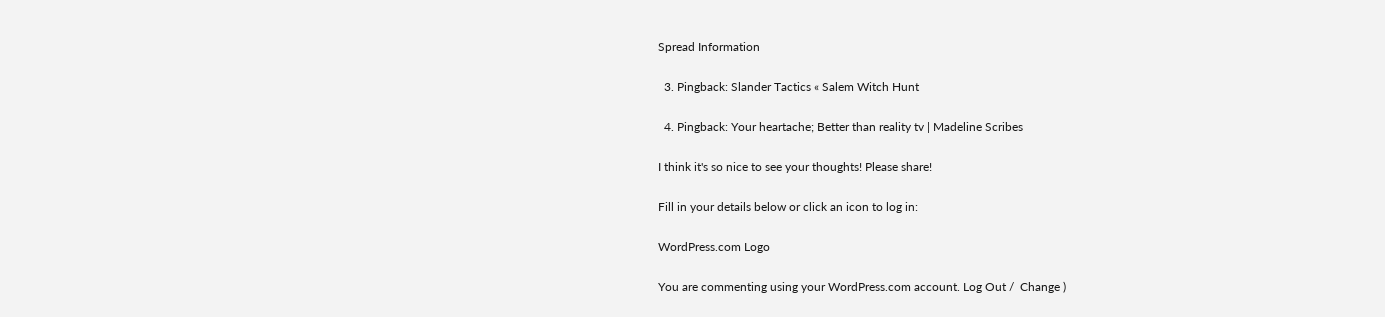Spread Information

  3. Pingback: Slander Tactics « Salem Witch Hunt

  4. Pingback: Your heartache; Better than reality tv | Madeline Scribes

I think it's so nice to see your thoughts! Please share!

Fill in your details below or click an icon to log in:

WordPress.com Logo

You are commenting using your WordPress.com account. Log Out /  Change )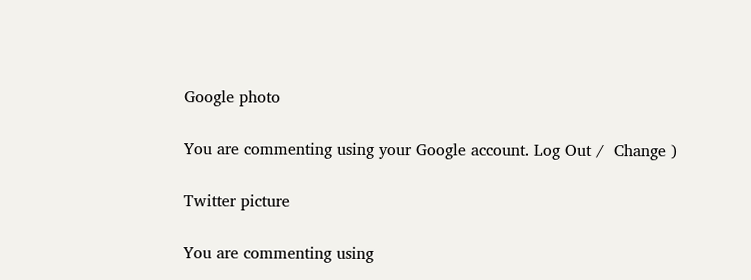Google photo

You are commenting using your Google account. Log Out /  Change )

Twitter picture

You are commenting using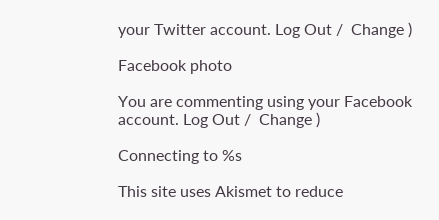your Twitter account. Log Out /  Change )

Facebook photo

You are commenting using your Facebook account. Log Out /  Change )

Connecting to %s

This site uses Akismet to reduce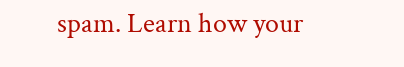spam. Learn how your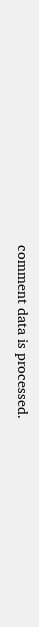comment data is processed.